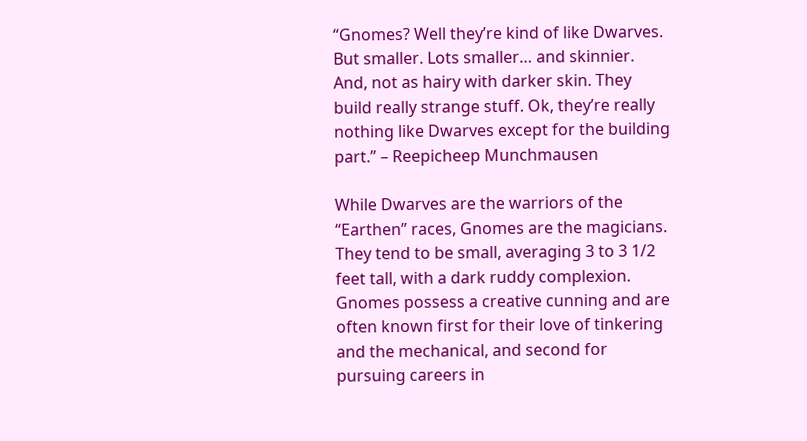“Gnomes? Well they’re kind of like Dwarves. But smaller. Lots smaller… and skinnier. And, not as hairy with darker skin. They build really strange stuff. Ok, they’re really nothing like Dwarves except for the building part.” – Reepicheep Munchmausen

While Dwarves are the warriors of the “Earthen” races, Gnomes are the magicians. They tend to be small, averaging 3 to 3 1/2 feet tall, with a dark ruddy complexion. Gnomes possess a creative cunning and are often known first for their love of tinkering and the mechanical, and second for pursuing careers in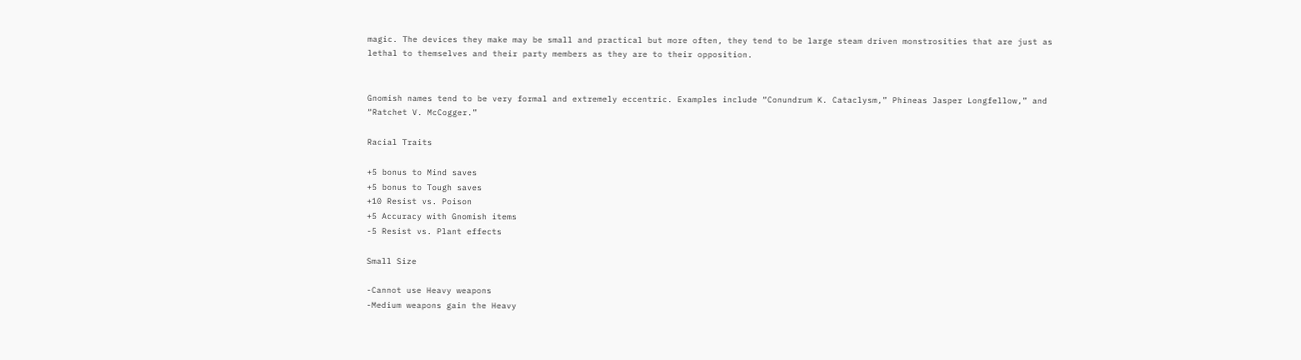magic. The devices they make may be small and practical but more often, they tend to be large steam driven monstrosities that are just as lethal to themselves and their party members as they are to their opposition.


Gnomish names tend to be very formal and extremely eccentric. Examples include “Conundrum K. Cataclysm,” Phineas Jasper Longfellow,” and “Ratchet V. McCogger.”

Racial Traits

+5 bonus to Mind saves
+5 bonus to Tough saves
+10 Resist vs. Poison
+5 Accuracy with Gnomish items
-5 Resist vs. Plant effects

Small Size

-Cannot use Heavy weapons
-Medium weapons gain the Heavy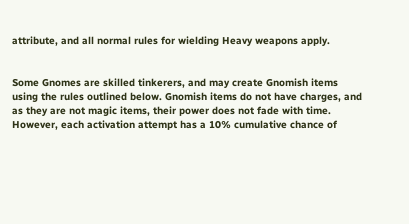attribute, and all normal rules for wielding Heavy weapons apply.


Some Gnomes are skilled tinkerers, and may create Gnomish items using the rules outlined below. Gnomish items do not have charges, and as they are not magic items, their power does not fade with time. However, each activation attempt has a 10% cumulative chance of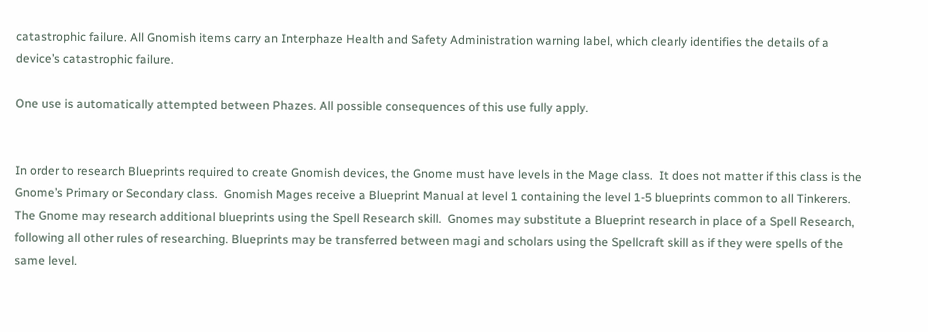catastrophic failure. All Gnomish items carry an Interphaze Health and Safety Administration warning label, which clearly identifies the details of a device’s catastrophic failure.

One use is automatically attempted between Phazes. All possible consequences of this use fully apply.


In order to research Blueprints required to create Gnomish devices, the Gnome must have levels in the Mage class.  It does not matter if this class is the Gnome’s Primary or Secondary class.  Gnomish Mages receive a Blueprint Manual at level 1 containing the level 1-5 blueprints common to all Tinkerers. The Gnome may research additional blueprints using the Spell Research skill.  Gnomes may substitute a Blueprint research in place of a Spell Research, following all other rules of researching. Blueprints may be transferred between magi and scholars using the Spellcraft skill as if they were spells of the same level.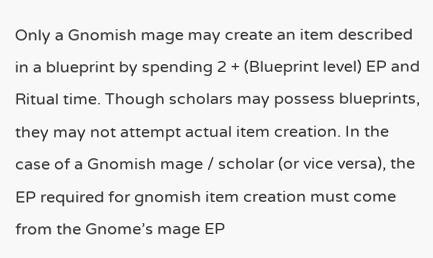Only a Gnomish mage may create an item described in a blueprint by spending 2 + (Blueprint level) EP and Ritual time. Though scholars may possess blueprints, they may not attempt actual item creation. In the case of a Gnomish mage / scholar (or vice versa), the EP required for gnomish item creation must come from the Gnome’s mage EP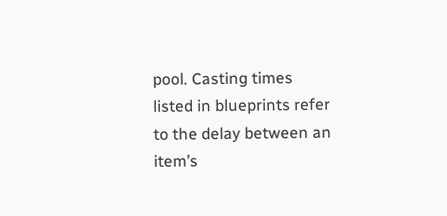pool. Casting times listed in blueprints refer to the delay between an item’s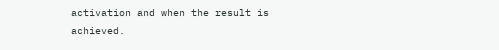activation and when the result is achieved.